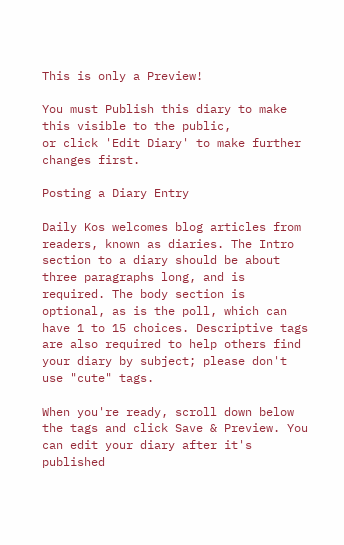This is only a Preview!

You must Publish this diary to make this visible to the public,
or click 'Edit Diary' to make further changes first.

Posting a Diary Entry

Daily Kos welcomes blog articles from readers, known as diaries. The Intro section to a diary should be about three paragraphs long, and is required. The body section is optional, as is the poll, which can have 1 to 15 choices. Descriptive tags are also required to help others find your diary by subject; please don't use "cute" tags.

When you're ready, scroll down below the tags and click Save & Preview. You can edit your diary after it's published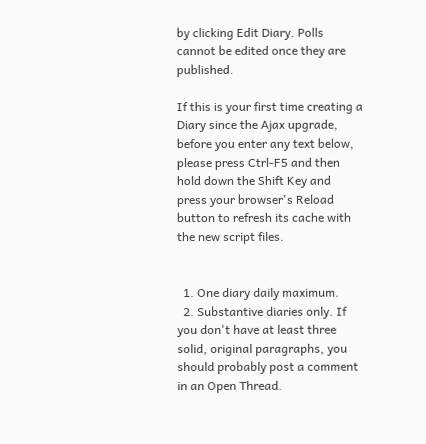by clicking Edit Diary. Polls cannot be edited once they are published.

If this is your first time creating a Diary since the Ajax upgrade, before you enter any text below, please press Ctrl-F5 and then hold down the Shift Key and press your browser's Reload button to refresh its cache with the new script files.


  1. One diary daily maximum.
  2. Substantive diaries only. If you don't have at least three solid, original paragraphs, you should probably post a comment in an Open Thread.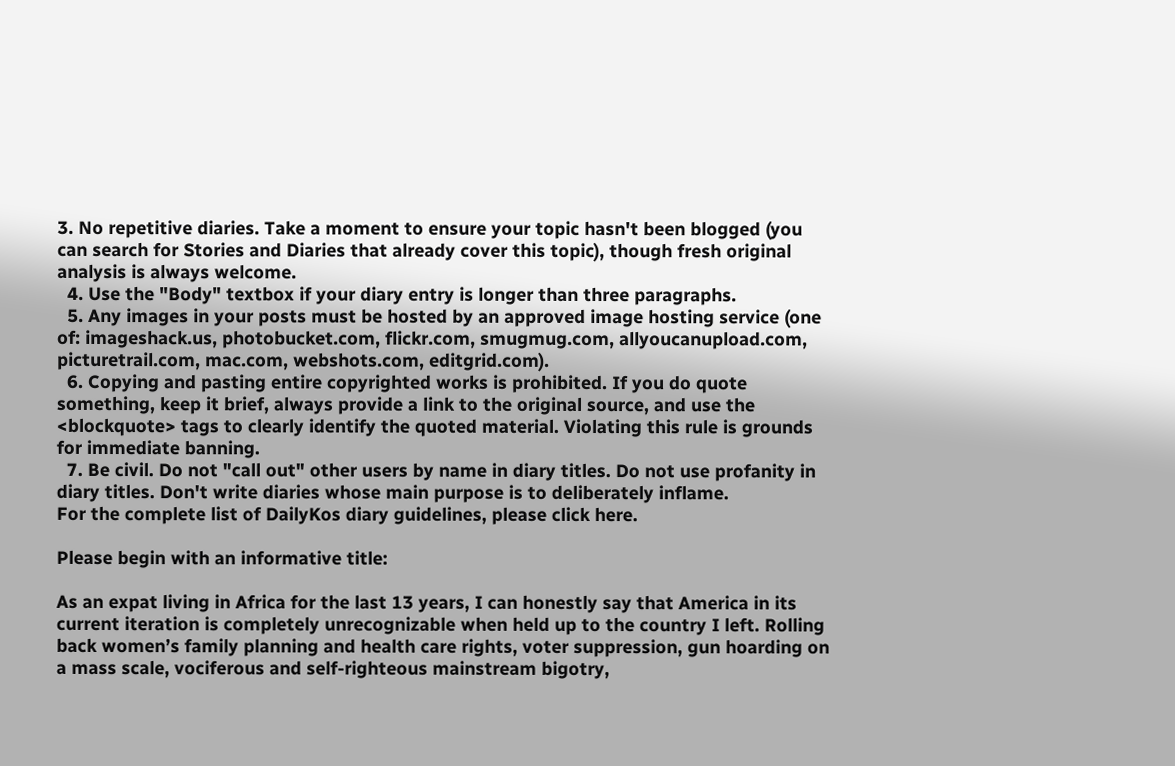3. No repetitive diaries. Take a moment to ensure your topic hasn't been blogged (you can search for Stories and Diaries that already cover this topic), though fresh original analysis is always welcome.
  4. Use the "Body" textbox if your diary entry is longer than three paragraphs.
  5. Any images in your posts must be hosted by an approved image hosting service (one of: imageshack.us, photobucket.com, flickr.com, smugmug.com, allyoucanupload.com, picturetrail.com, mac.com, webshots.com, editgrid.com).
  6. Copying and pasting entire copyrighted works is prohibited. If you do quote something, keep it brief, always provide a link to the original source, and use the <blockquote> tags to clearly identify the quoted material. Violating this rule is grounds for immediate banning.
  7. Be civil. Do not "call out" other users by name in diary titles. Do not use profanity in diary titles. Don't write diaries whose main purpose is to deliberately inflame.
For the complete list of DailyKos diary guidelines, please click here.

Please begin with an informative title:

As an expat living in Africa for the last 13 years, I can honestly say that America in its current iteration is completely unrecognizable when held up to the country I left. Rolling back women’s family planning and health care rights, voter suppression, gun hoarding on a mass scale, vociferous and self-righteous mainstream bigotry,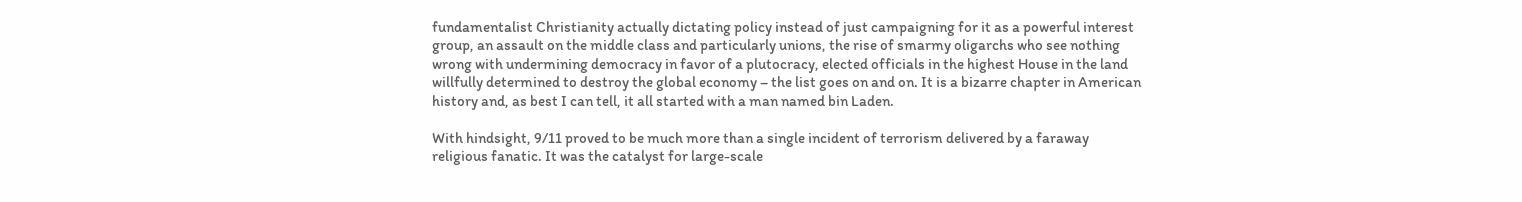fundamentalist Christianity actually dictating policy instead of just campaigning for it as a powerful interest group, an assault on the middle class and particularly unions, the rise of smarmy oligarchs who see nothing wrong with undermining democracy in favor of a plutocracy, elected officials in the highest House in the land willfully determined to destroy the global economy – the list goes on and on. It is a bizarre chapter in American history and, as best I can tell, it all started with a man named bin Laden.

With hindsight, 9/11 proved to be much more than a single incident of terrorism delivered by a faraway religious fanatic. It was the catalyst for large-scale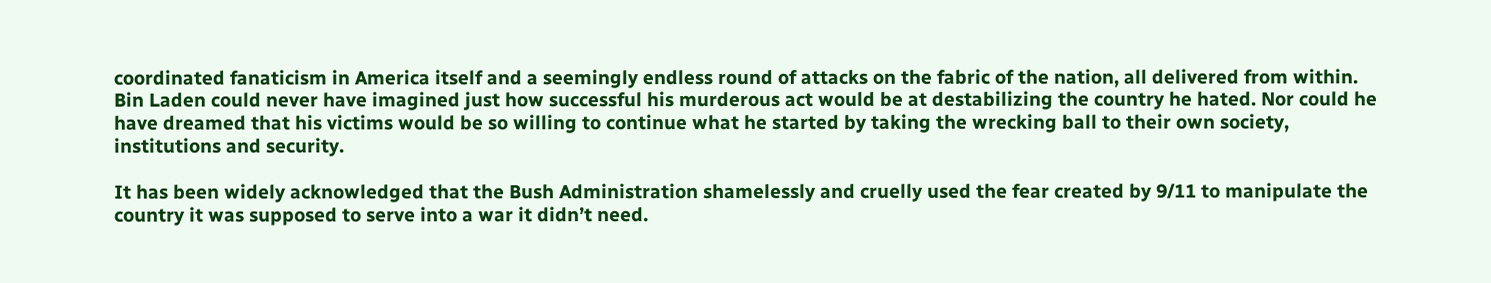coordinated fanaticism in America itself and a seemingly endless round of attacks on the fabric of the nation, all delivered from within. Bin Laden could never have imagined just how successful his murderous act would be at destabilizing the country he hated. Nor could he have dreamed that his victims would be so willing to continue what he started by taking the wrecking ball to their own society, institutions and security.

It has been widely acknowledged that the Bush Administration shamelessly and cruelly used the fear created by 9/11 to manipulate the country it was supposed to serve into a war it didn’t need.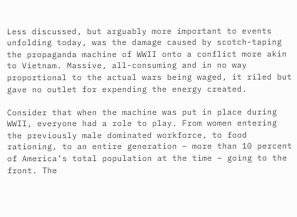Less discussed, but arguably more important to events unfolding today, was the damage caused by scotch-taping the propaganda machine of WWII onto a conflict more akin to Vietnam. Massive, all-consuming and in no way proportional to the actual wars being waged, it riled but gave no outlet for expending the energy created.

Consider that when the machine was put in place during WWII, everyone had a role to play. From women entering the previously male dominated workforce, to food rationing, to an entire generation – more than 10 percent of America’s total population at the time – going to the front. The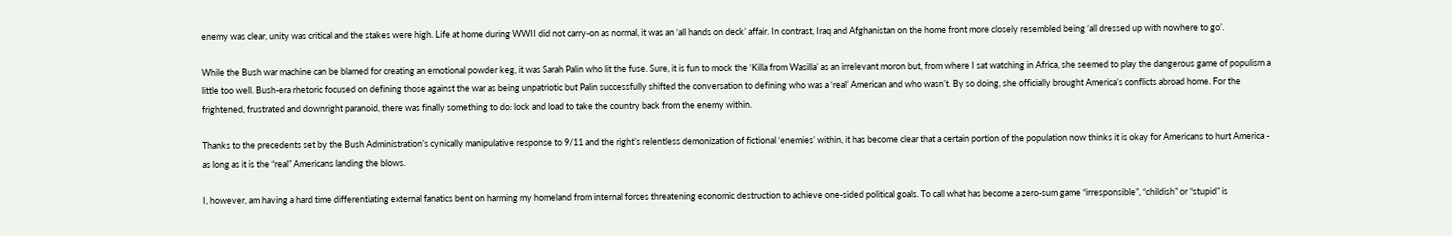enemy was clear, unity was critical and the stakes were high. Life at home during WWII did not carry-on as normal, it was an ‘all hands on deck’ affair. In contrast, Iraq and Afghanistan on the home front more closely resembled being ‘all dressed up with nowhere to go’.

While the Bush war machine can be blamed for creating an emotional powder keg, it was Sarah Palin who lit the fuse. Sure, it is fun to mock the ‘Killa from Wasilla’ as an irrelevant moron but, from where I sat watching in Africa, she seemed to play the dangerous game of populism a little too well. Bush-era rhetoric focused on defining those against the war as being unpatriotic but Palin successfully shifted the conversation to defining who was a ‘real’ American and who wasn’t. By so doing, she officially brought America’s conflicts abroad home. For the frightened, frustrated and downright paranoid, there was finally something to do: lock and load to take the country back from the enemy within.

Thanks to the precedents set by the Bush Administration’s cynically manipulative response to 9/11 and the right’s relentless demonization of fictional ‘enemies’ within, it has become clear that a certain portion of the population now thinks it is okay for Americans to hurt America - as long as it is the “real” Americans landing the blows.

I, however, am having a hard time differentiating external fanatics bent on harming my homeland from internal forces threatening economic destruction to achieve one-sided political goals. To call what has become a zero-sum game “irresponsible”, “childish” or “stupid” is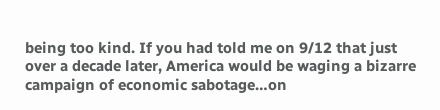being too kind. If you had told me on 9/12 that just over a decade later, America would be waging a bizarre campaign of economic sabotage…on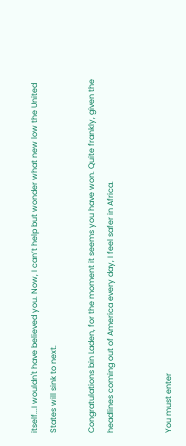itself...I wouldn't have believed you. Now, I can’t help but wonder what new low the United States will sink to next.

Congratulations bin Laden, for the moment it seems you have won. Quite frankly, given the headlines coming out of America every day, I feel safer in Africa.


You must enter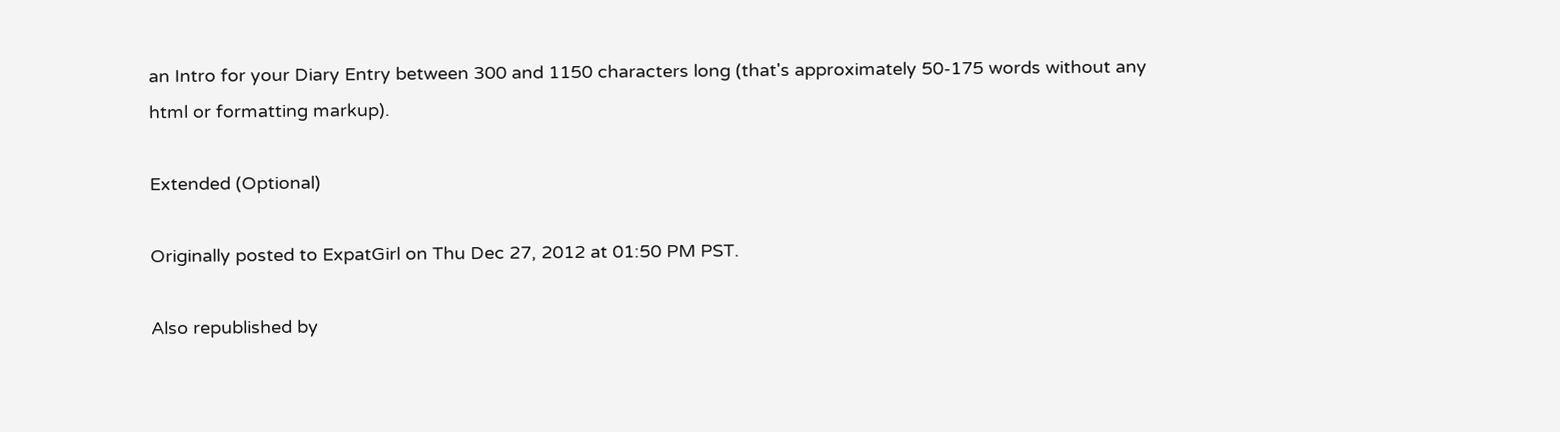an Intro for your Diary Entry between 300 and 1150 characters long (that's approximately 50-175 words without any html or formatting markup).

Extended (Optional)

Originally posted to ExpatGirl on Thu Dec 27, 2012 at 01:50 PM PST.

Also republished by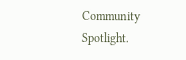Community Spotlight.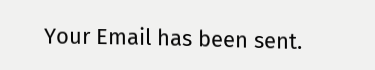Your Email has been sent.